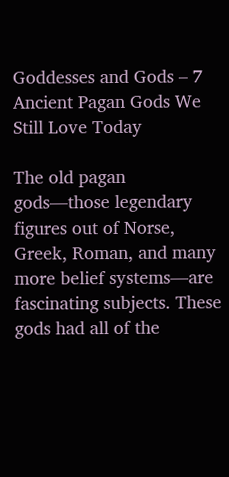Goddesses and Gods – 7 Ancient Pagan Gods We Still Love Today

The old pagan gods—those legendary figures out of Norse, Greek, Roman, and many more belief systems—are fascinating subjects. These gods had all of the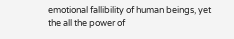emotional fallibility of human beings, yet the all the power of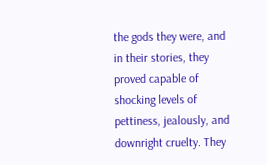the gods they were, and in their stories, they proved capable of shocking levels of pettiness, jealously, and downright cruelty. They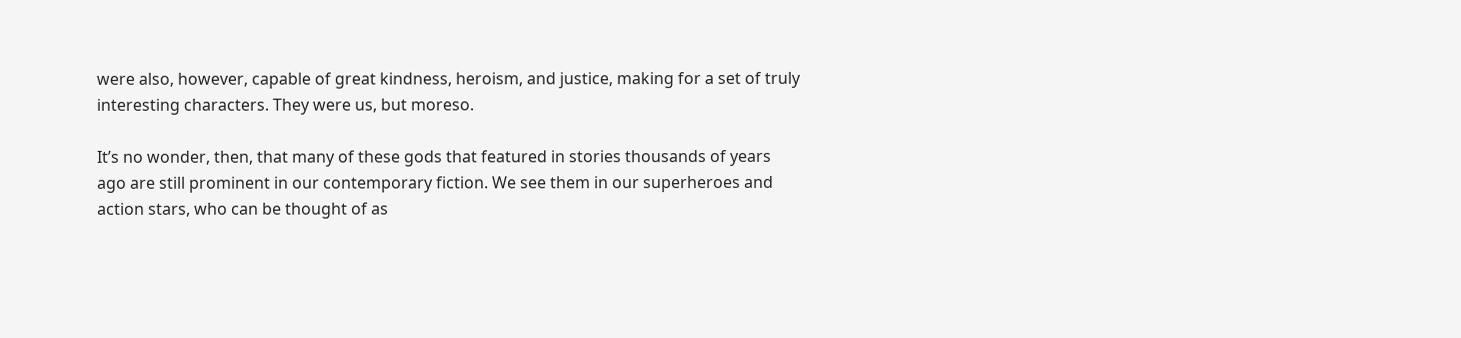were also, however, capable of great kindness, heroism, and justice, making for a set of truly interesting characters. They were us, but moreso.

It’s no wonder, then, that many of these gods that featured in stories thousands of years ago are still prominent in our contemporary fiction. We see them in our superheroes and action stars, who can be thought of as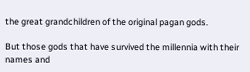the great grandchildren of the original pagan gods.

But those gods that have survived the millennia with their names and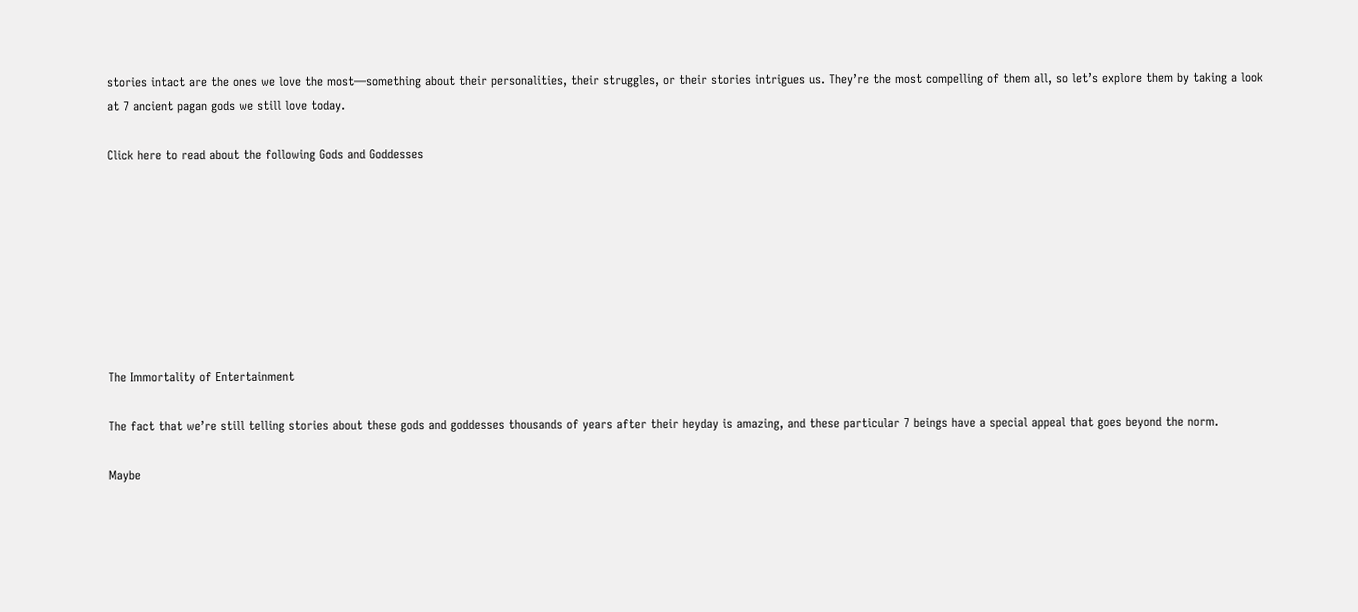stories intact are the ones we love the most—something about their personalities, their struggles, or their stories intrigues us. They’re the most compelling of them all, so let’s explore them by taking a look at 7 ancient pagan gods we still love today.

Click here to read about the following Gods and Goddesses








The Immortality of Entertainment

The fact that we’re still telling stories about these gods and goddesses thousands of years after their heyday is amazing, and these particular 7 beings have a special appeal that goes beyond the norm.

Maybe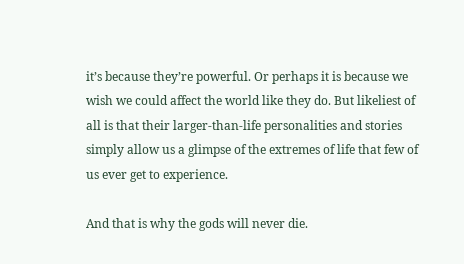it’s because they’re powerful. Or perhaps it is because we wish we could affect the world like they do. But likeliest of all is that their larger-than-life personalities and stories simply allow us a glimpse of the extremes of life that few of us ever get to experience.

And that is why the gods will never die.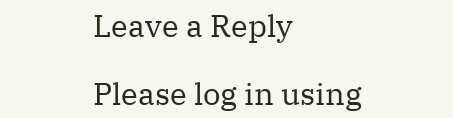Leave a Reply

Please log in using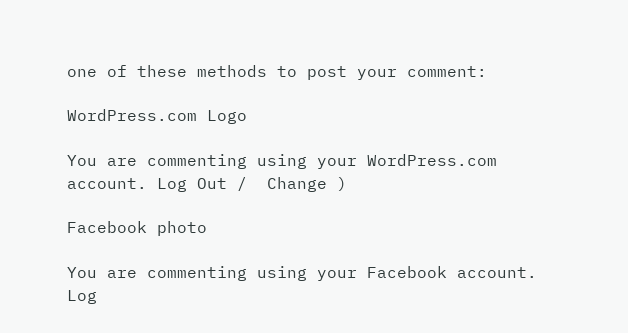one of these methods to post your comment:

WordPress.com Logo

You are commenting using your WordPress.com account. Log Out /  Change )

Facebook photo

You are commenting using your Facebook account. Log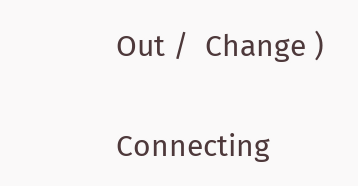Out /  Change )

Connecting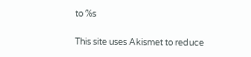to %s

This site uses Akismet to reduce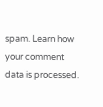spam. Learn how your comment data is processed.